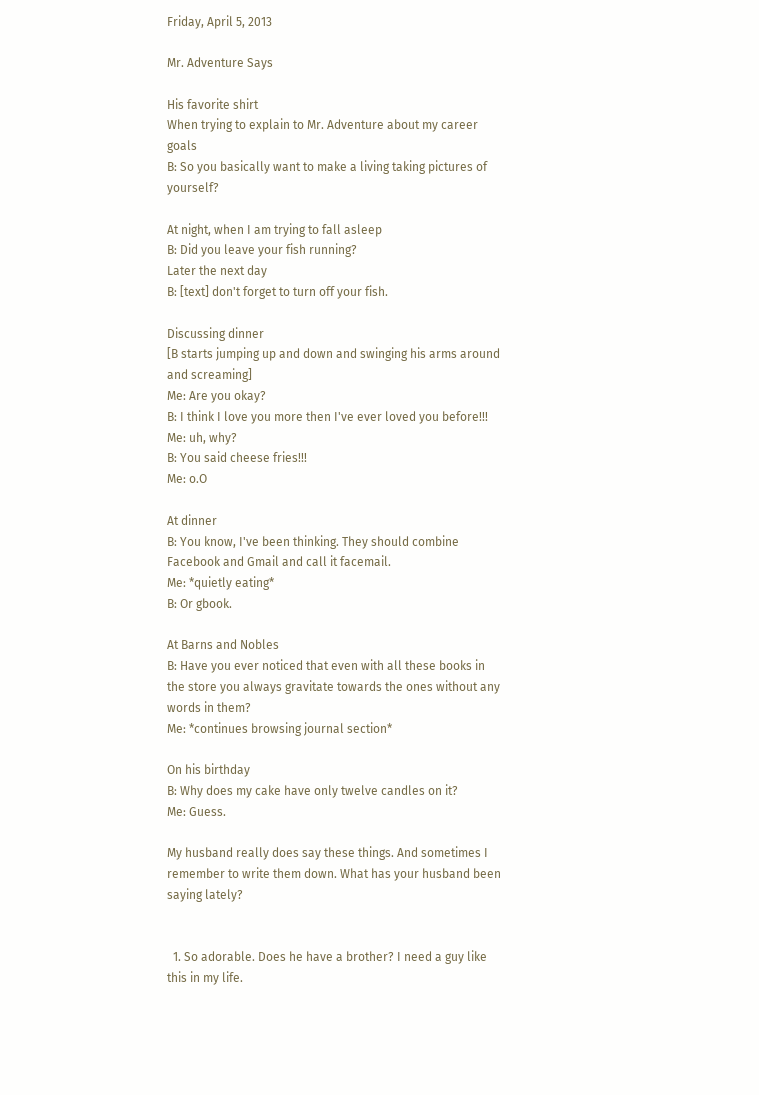Friday, April 5, 2013

Mr. Adventure Says

His favorite shirt
When trying to explain to Mr. Adventure about my career goals
B: So you basically want to make a living taking pictures of yourself?

At night, when I am trying to fall asleep
B: Did you leave your fish running?
Later the next day
B: [text] don't forget to turn off your fish.

Discussing dinner
[B starts jumping up and down and swinging his arms around and screaming]
Me: Are you okay?
B: I think I love you more then I've ever loved you before!!!
Me: uh, why?
B: You said cheese fries!!!
Me: o.O

At dinner
B: You know, I've been thinking. They should combine Facebook and Gmail and call it facemail.
Me: *quietly eating*
B: Or gbook.

At Barns and Nobles
B: Have you ever noticed that even with all these books in the store you always gravitate towards the ones without any words in them?
Me: *continues browsing journal section*

On his birthday
B: Why does my cake have only twelve candles on it?
Me: Guess.

My husband really does say these things. And sometimes I remember to write them down. What has your husband been saying lately?


  1. So adorable. Does he have a brother? I need a guy like this in my life.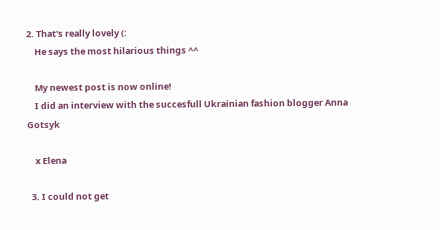2. That's really lovely (:
    He says the most hilarious things ^^

    My newest post is now online!
    I did an interview with the succesfull Ukrainian fashion blogger Anna Gotsyk

    x Elena

  3. I could not get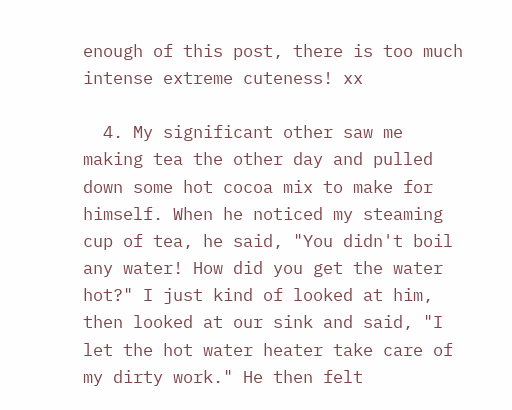enough of this post, there is too much intense extreme cuteness! xx

  4. My significant other saw me making tea the other day and pulled down some hot cocoa mix to make for himself. When he noticed my steaming cup of tea, he said, "You didn't boil any water! How did you get the water hot?" I just kind of looked at him, then looked at our sink and said, "I let the hot water heater take care of my dirty work." He then felt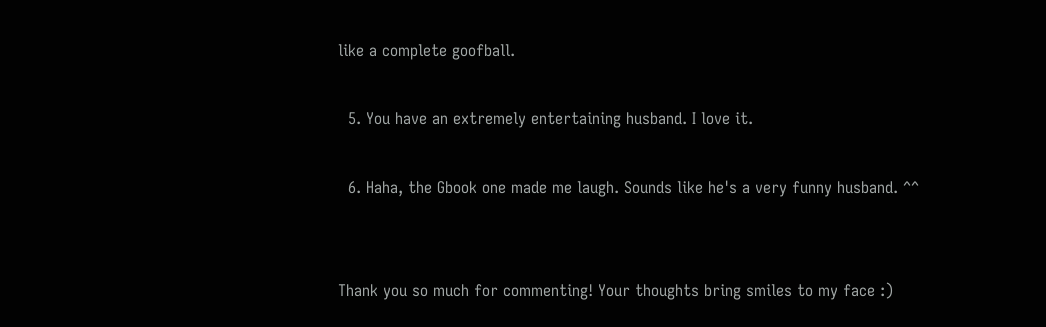like a complete goofball.

  5. You have an extremely entertaining husband. I love it.

  6. Haha, the Gbook one made me laugh. Sounds like he's a very funny husband. ^^


Thank you so much for commenting! Your thoughts bring smiles to my face :)